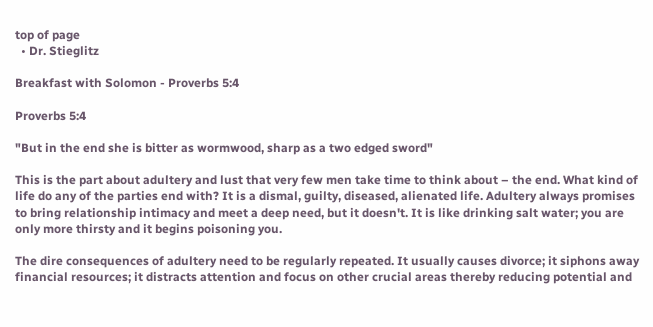top of page
  • Dr. Stieglitz

Breakfast with Solomon - Proverbs 5:4

Proverbs 5:4

"But in the end she is bitter as wormwood, sharp as a two edged sword"

This is the part about adultery and lust that very few men take time to think about – the end. What kind of life do any of the parties end with? It is a dismal, guilty, diseased, alienated life. Adultery always promises to bring relationship intimacy and meet a deep need, but it doesn't. It is like drinking salt water; you are only more thirsty and it begins poisoning you.

The dire consequences of adultery need to be regularly repeated. It usually causes divorce; it siphons away financial resources; it distracts attention and focus on other crucial areas thereby reducing potential and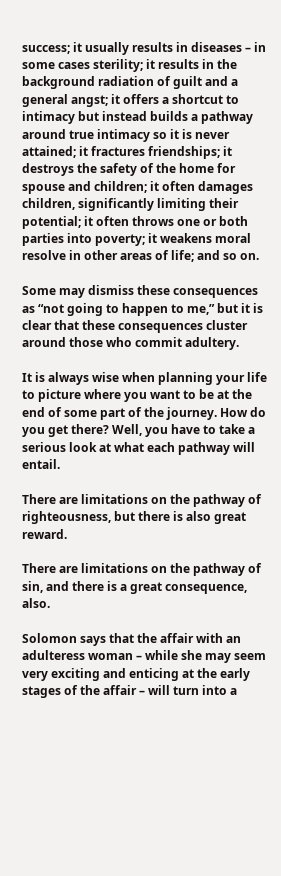success; it usually results in diseases – in some cases sterility; it results in the background radiation of guilt and a general angst; it offers a shortcut to intimacy but instead builds a pathway around true intimacy so it is never attained; it fractures friendships; it destroys the safety of the home for spouse and children; it often damages children, significantly limiting their potential; it often throws one or both parties into poverty; it weakens moral resolve in other areas of life; and so on.

Some may dismiss these consequences as “not going to happen to me,” but it is clear that these consequences cluster around those who commit adultery.

It is always wise when planning your life to picture where you want to be at the end of some part of the journey. How do you get there? Well, you have to take a serious look at what each pathway will entail.

There are limitations on the pathway of righteousness, but there is also great reward.

There are limitations on the pathway of sin, and there is a great consequence, also.

Solomon says that the affair with an adulteress woman – while she may seem very exciting and enticing at the early stages of the affair – will turn into a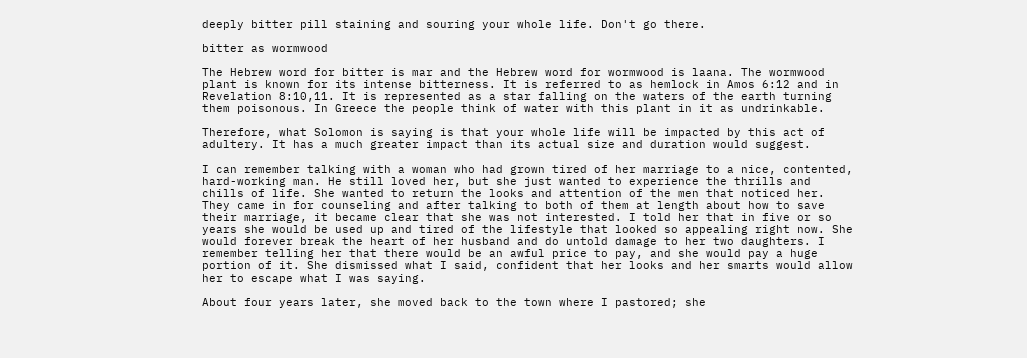deeply bitter pill staining and souring your whole life. Don't go there.

bitter as wormwood

The Hebrew word for bitter is mar and the Hebrew word for wormwood is laana. The wormwood plant is known for its intense bitterness. It is referred to as hemlock in Amos 6:12 and in Revelation 8:10,11. It is represented as a star falling on the waters of the earth turning them poisonous. In Greece the people think of water with this plant in it as undrinkable.

Therefore, what Solomon is saying is that your whole life will be impacted by this act of adultery. It has a much greater impact than its actual size and duration would suggest.

I can remember talking with a woman who had grown tired of her marriage to a nice, contented, hard-working man. He still loved her, but she just wanted to experience the thrills and chills of life. She wanted to return the looks and attention of the men that noticed her. They came in for counseling and after talking to both of them at length about how to save their marriage, it became clear that she was not interested. I told her that in five or so years she would be used up and tired of the lifestyle that looked so appealing right now. She would forever break the heart of her husband and do untold damage to her two daughters. I remember telling her that there would be an awful price to pay, and she would pay a huge portion of it. She dismissed what I said, confident that her looks and her smarts would allow her to escape what I was saying.

About four years later, she moved back to the town where I pastored; she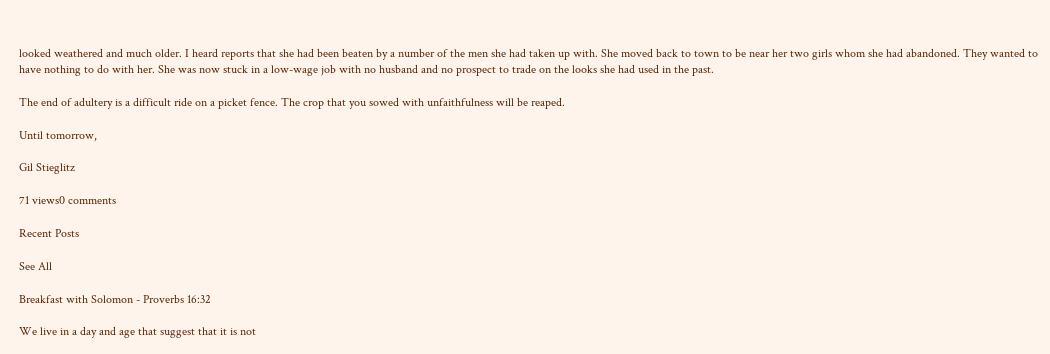looked weathered and much older. I heard reports that she had been beaten by a number of the men she had taken up with. She moved back to town to be near her two girls whom she had abandoned. They wanted to have nothing to do with her. She was now stuck in a low-wage job with no husband and no prospect to trade on the looks she had used in the past.

The end of adultery is a difficult ride on a picket fence. The crop that you sowed with unfaithfulness will be reaped.

Until tomorrow,

Gil Stieglitz

71 views0 comments

Recent Posts

See All

Breakfast with Solomon - Proverbs 16:32

We live in a day and age that suggest that it is not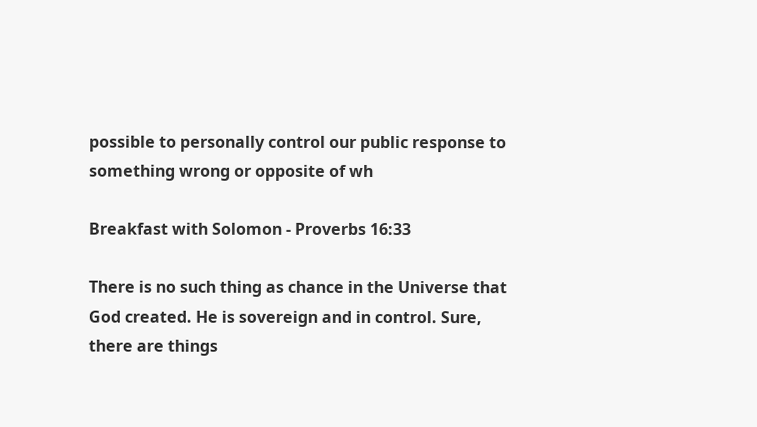possible to personally control our public response to something wrong or opposite of wh

Breakfast with Solomon - Proverbs 16:33

There is no such thing as chance in the Universe that God created. He is sovereign and in control. Sure, there are things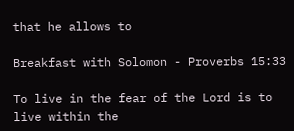that he allows to

Breakfast with Solomon - Proverbs 15:33

To live in the fear of the Lord is to live within the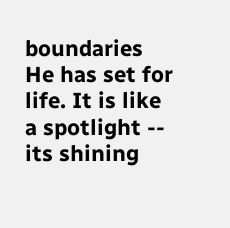boundaries He has set for life. It is like a spotlight -- its shining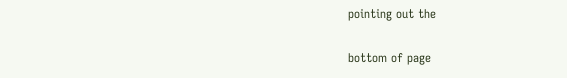pointing out the

bottom of page